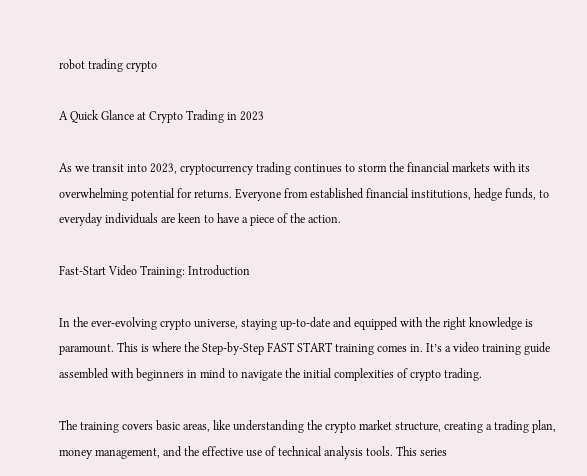robot trading crypto

A Quick Glance at Crypto Trading in 2023

As we transit into 2023, cryptocurrency trading continues to storm the financial markets with its overwhelming potential for returns. Everyone from established financial institutions, hedge funds, to everyday individuals are keen to have a piece of the action.

Fast-Start Video Training: Introduction

In the ever-evolving crypto universe, staying up-to-date and equipped with the right knowledge is paramount. This is where the Step-by-Step FAST START training comes in. It’s a video training guide assembled with beginners in mind to navigate the initial complexities of crypto trading.

The training covers basic areas, like understanding the crypto market structure, creating a trading plan, money management, and the effective use of technical analysis tools. This series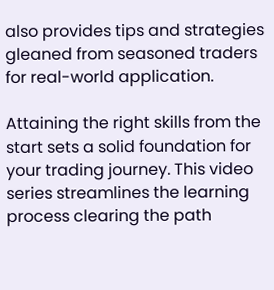also provides tips and strategies gleaned from seasoned traders for real-world application.

Attaining the right skills from the start sets a solid foundation for your trading journey. This video series streamlines the learning process clearing the path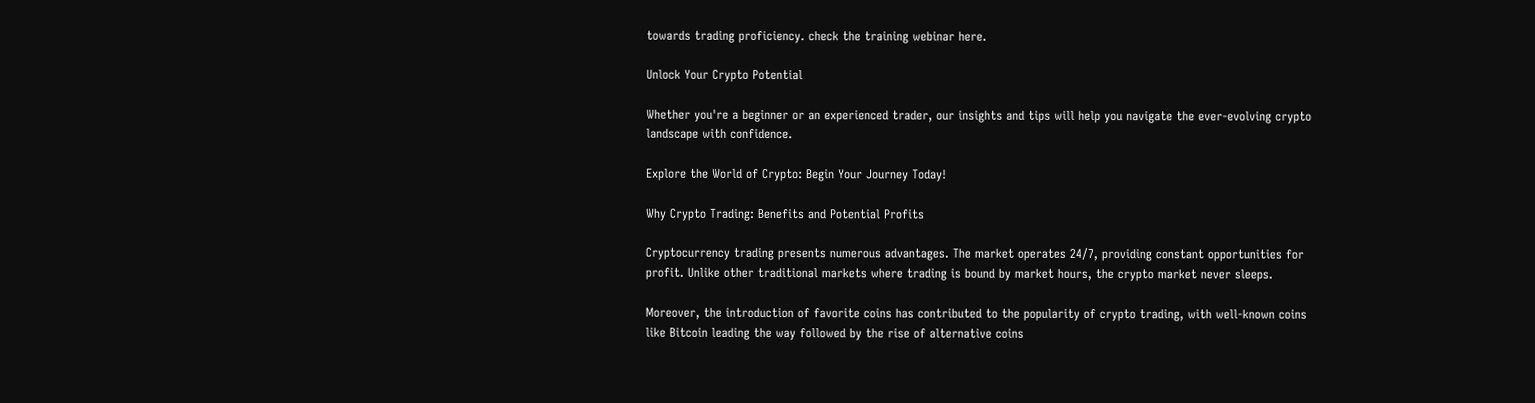towards trading proficiency. check the training webinar here.

Unlock Your Crypto Potential

Whether you're a beginner or an experienced trader, our insights and tips will help you navigate the ever-evolving crypto landscape with confidence.

Explore the World of Crypto: Begin Your Journey Today!

Why Crypto Trading: Benefits and Potential Profits

Cryptocurrency trading presents numerous advantages. The market operates 24/7, providing constant opportunities for profit. Unlike other traditional markets where trading is bound by market hours, the crypto market never sleeps.

Moreover, the introduction of favorite coins has contributed to the popularity of crypto trading, with well-known coins like Bitcoin leading the way followed by the rise of alternative coins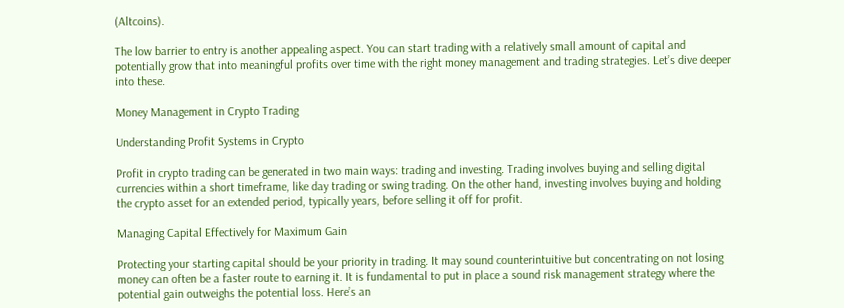(Altcoins).

The low barrier to entry is another appealing aspect. You can start trading with a relatively small amount of capital and potentially grow that into meaningful profits over time with the right money management and trading strategies. Let’s dive deeper into these.

Money Management in Crypto Trading

Understanding Profit Systems in Crypto

Profit in crypto trading can be generated in two main ways: trading and investing. Trading involves buying and selling digital currencies within a short timeframe, like day trading or swing trading. On the other hand, investing involves buying and holding the crypto asset for an extended period, typically years, before selling it off for profit.

Managing Capital Effectively for Maximum Gain

Protecting your starting capital should be your priority in trading. It may sound counterintuitive but concentrating on not losing money can often be a faster route to earning it. It is fundamental to put in place a sound risk management strategy where the potential gain outweighs the potential loss. Here’s an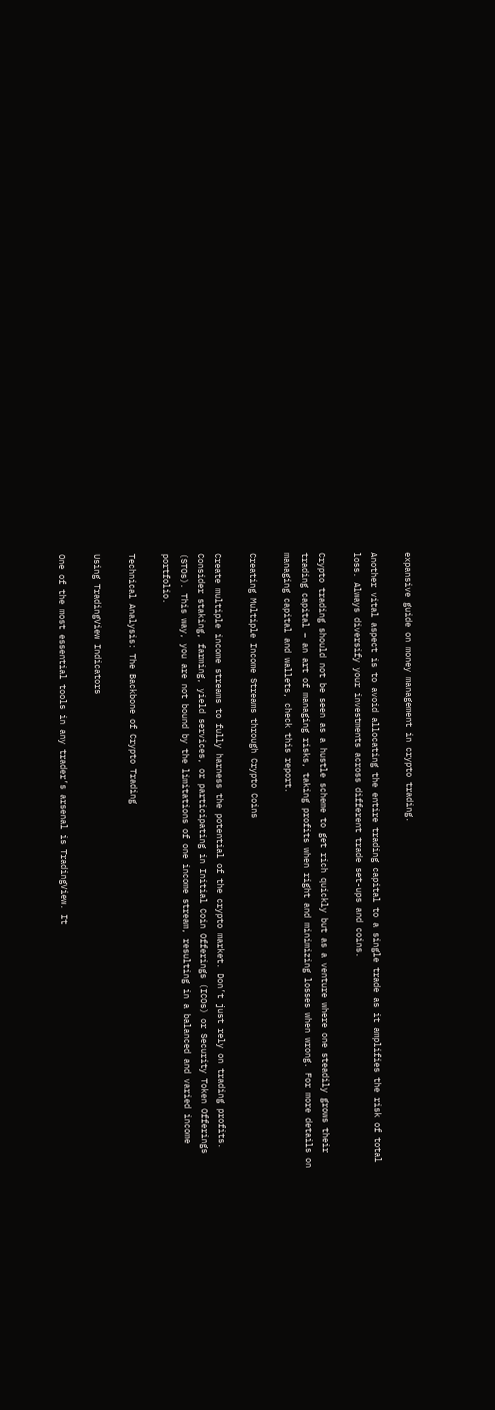expansive guide on money management in crypto trading.

Another vital aspect is to avoid allocating the entire trading capital to a single trade as it amplifies the risk of total loss. Always diversify your investments across different trade set-ups and coins.

Crypto trading should not be seen as a hustle scheme to get rich quickly but as a venture where one steadily grows their trading capital – an art of managing risks, taking profits when right and minimizing losses when wrong. For more details on managing capital and wallets, check this report.

Creating Multiple Income Streams through Crypto Coins

Create multiple income streams to fully harness the potential of the crypto market. Don’t just rely on trading profits. Consider staking, farming, yield services, or participating in Initial Coin Offerings (ICOs) or Security Token Offerings (STOs). This way, you are not bound by the limitations of one income stream, resulting in a balanced and varied income portfolio.

Technical Analysis: The Backbone of Crypto Trading

Using TradingView Indicators

One of the most essential tools in any trader’s arsenal is TradingView. It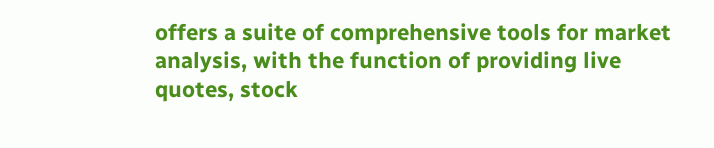offers a suite of comprehensive tools for market analysis, with the function of providing live quotes, stock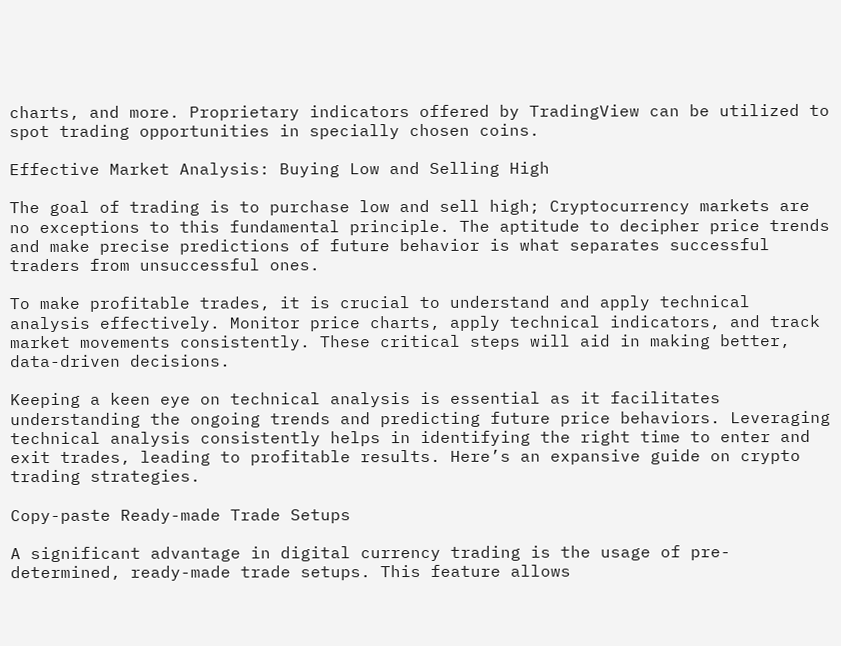charts, and more. Proprietary indicators offered by TradingView can be utilized to spot trading opportunities in specially chosen coins.

Effective Market Analysis: Buying Low and Selling High

The goal of trading is to purchase low and sell high; Cryptocurrency markets are no exceptions to this fundamental principle. The aptitude to decipher price trends and make precise predictions of future behavior is what separates successful traders from unsuccessful ones.

To make profitable trades, it is crucial to understand and apply technical analysis effectively. Monitor price charts, apply technical indicators, and track market movements consistently. These critical steps will aid in making better, data-driven decisions.

Keeping a keen eye on technical analysis is essential as it facilitates understanding the ongoing trends and predicting future price behaviors. Leveraging technical analysis consistently helps in identifying the right time to enter and exit trades, leading to profitable results. Here’s an expansive guide on crypto trading strategies.

Copy-paste Ready-made Trade Setups

A significant advantage in digital currency trading is the usage of pre-determined, ready-made trade setups. This feature allows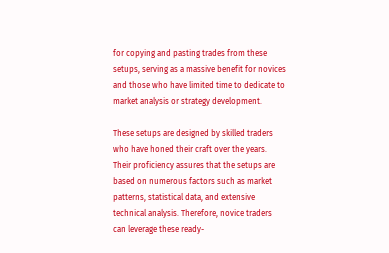for copying and pasting trades from these setups, serving as a massive benefit for novices and those who have limited time to dedicate to market analysis or strategy development.

These setups are designed by skilled traders who have honed their craft over the years. Their proficiency assures that the setups are based on numerous factors such as market patterns, statistical data, and extensive technical analysis. Therefore, novice traders can leverage these ready-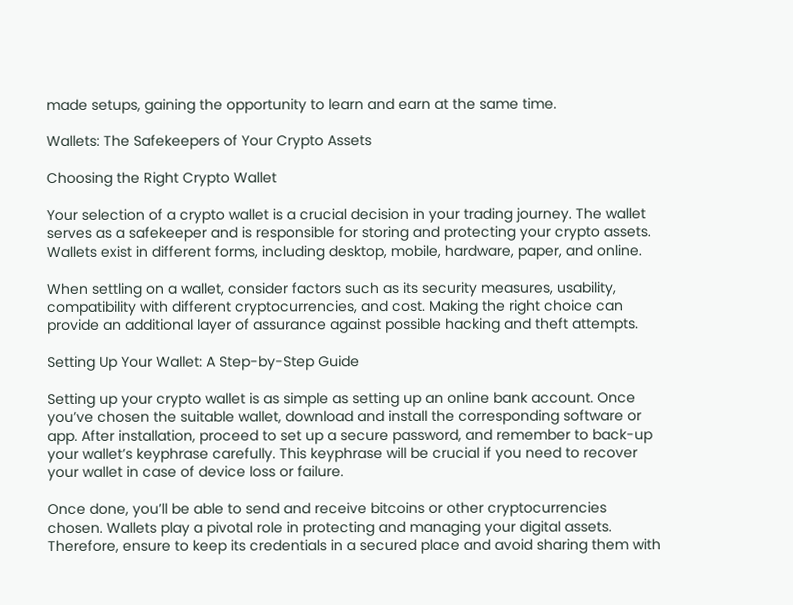made setups, gaining the opportunity to learn and earn at the same time.

Wallets: The Safekeepers of Your Crypto Assets

Choosing the Right Crypto Wallet

Your selection of a crypto wallet is a crucial decision in your trading journey. The wallet serves as a safekeeper and is responsible for storing and protecting your crypto assets. Wallets exist in different forms, including desktop, mobile, hardware, paper, and online.

When settling on a wallet, consider factors such as its security measures, usability, compatibility with different cryptocurrencies, and cost. Making the right choice can provide an additional layer of assurance against possible hacking and theft attempts.

Setting Up Your Wallet: A Step-by-Step Guide

Setting up your crypto wallet is as simple as setting up an online bank account. Once you’ve chosen the suitable wallet, download and install the corresponding software or app. After installation, proceed to set up a secure password, and remember to back-up your wallet’s keyphrase carefully. This keyphrase will be crucial if you need to recover your wallet in case of device loss or failure.

Once done, you’ll be able to send and receive bitcoins or other cryptocurrencies chosen. Wallets play a pivotal role in protecting and managing your digital assets. Therefore, ensure to keep its credentials in a secured place and avoid sharing them with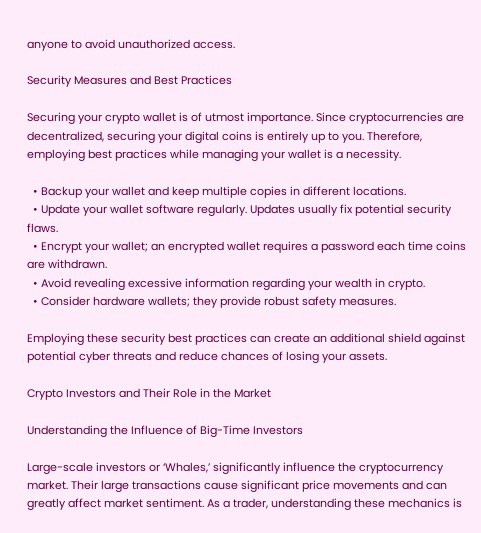anyone to avoid unauthorized access.

Security Measures and Best Practices

Securing your crypto wallet is of utmost importance. Since cryptocurrencies are decentralized, securing your digital coins is entirely up to you. Therefore, employing best practices while managing your wallet is a necessity.

  • Backup your wallet and keep multiple copies in different locations.
  • Update your wallet software regularly. Updates usually fix potential security flaws.
  • Encrypt your wallet; an encrypted wallet requires a password each time coins are withdrawn.
  • Avoid revealing excessive information regarding your wealth in crypto.
  • Consider hardware wallets; they provide robust safety measures.

Employing these security best practices can create an additional shield against potential cyber threats and reduce chances of losing your assets.

Crypto Investors and Their Role in the Market

Understanding the Influence of Big-Time Investors

Large-scale investors or ‘Whales,’ significantly influence the cryptocurrency market. Their large transactions cause significant price movements and can greatly affect market sentiment. As a trader, understanding these mechanics is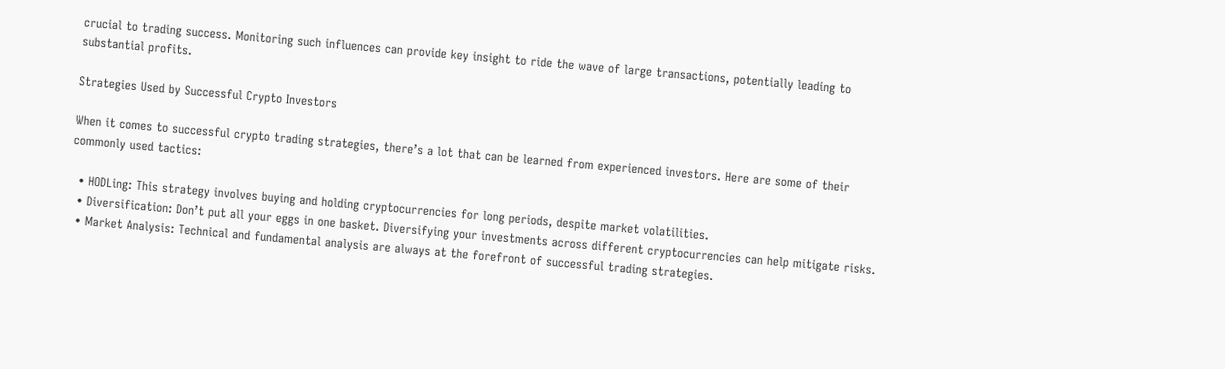crucial to trading success. Monitoring such influences can provide key insight to ride the wave of large transactions, potentially leading to substantial profits.

Strategies Used by Successful Crypto Investors

When it comes to successful crypto trading strategies, there’s a lot that can be learned from experienced investors. Here are some of their commonly used tactics:

  • HODLing: This strategy involves buying and holding cryptocurrencies for long periods, despite market volatilities.
  • Diversification: Don’t put all your eggs in one basket. Diversifying your investments across different cryptocurrencies can help mitigate risks.
  • Market Analysis: Technical and fundamental analysis are always at the forefront of successful trading strategies.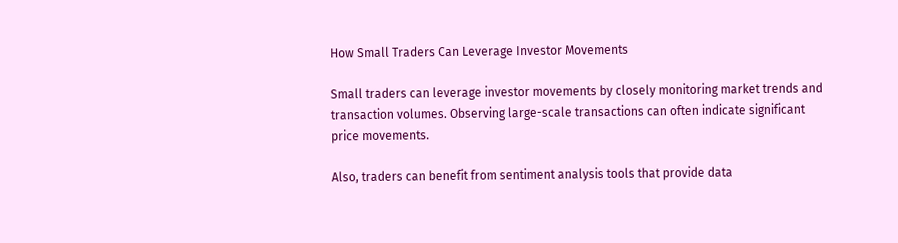How Small Traders Can Leverage Investor Movements

Small traders can leverage investor movements by closely monitoring market trends and transaction volumes. Observing large-scale transactions can often indicate significant price movements.

Also, traders can benefit from sentiment analysis tools that provide data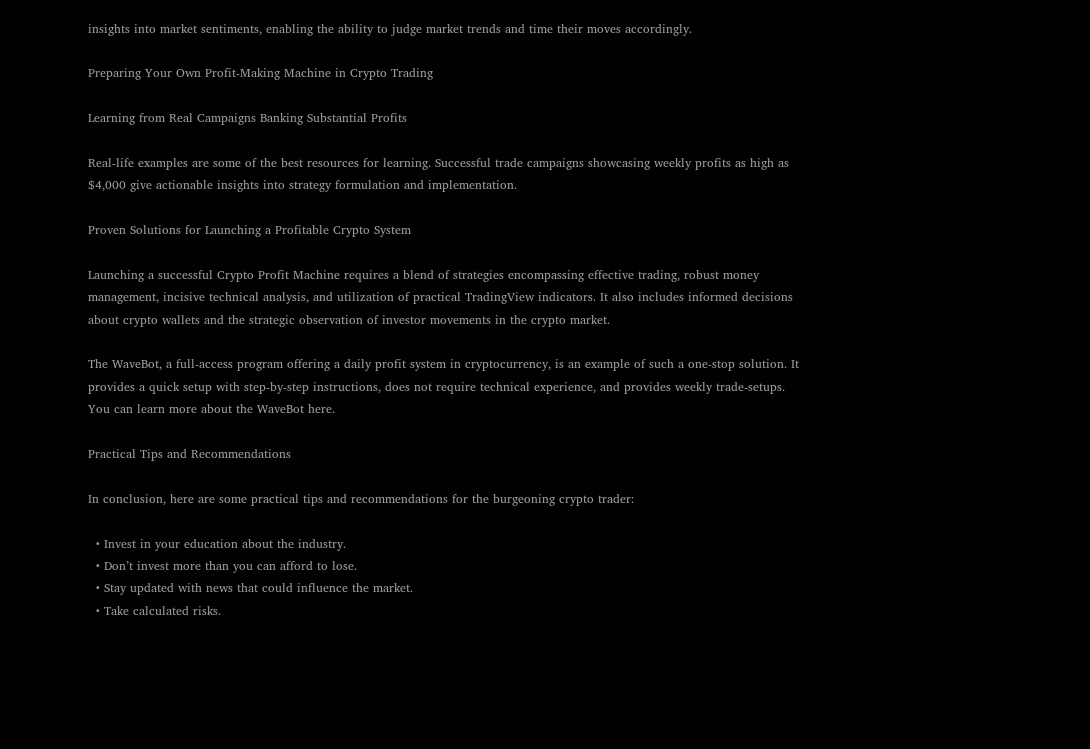insights into market sentiments, enabling the ability to judge market trends and time their moves accordingly.

Preparing Your Own Profit-Making Machine in Crypto Trading

Learning from Real Campaigns Banking Substantial Profits

Real-life examples are some of the best resources for learning. Successful trade campaigns showcasing weekly profits as high as $4,000 give actionable insights into strategy formulation and implementation.

Proven Solutions for Launching a Profitable Crypto System

Launching a successful Crypto Profit Machine requires a blend of strategies encompassing effective trading, robust money management, incisive technical analysis, and utilization of practical TradingView indicators. It also includes informed decisions about crypto wallets and the strategic observation of investor movements in the crypto market.

The WaveBot, a full-access program offering a daily profit system in cryptocurrency, is an example of such a one-stop solution. It provides a quick setup with step-by-step instructions, does not require technical experience, and provides weekly trade-setups. You can learn more about the WaveBot here.

Practical Tips and Recommendations

In conclusion, here are some practical tips and recommendations for the burgeoning crypto trader:

  • Invest in your education about the industry.
  • Don’t invest more than you can afford to lose.
  • Stay updated with news that could influence the market.
  • Take calculated risks.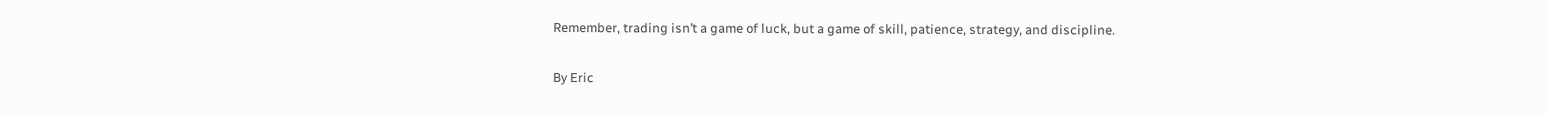Remember, trading isn’t a game of luck, but a game of skill, patience, strategy, and discipline.

By Eric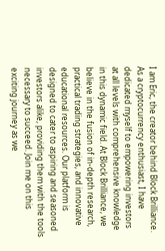I am Eric, the creator behind Block Brilliance. As a cryptocurrency enthusiast, I have dedicated myself to empowering investors at all levels with comprehensive knowledge in this dynamic field. At Block Brilliance, we believe in the fusion of in-depth research, practical trading strategies, and innovative educational resources. Our platform is designed to cater to aspiring and seasoned investors alike, providing them with the tools necessary to succeed. Join me on this exciting journey as we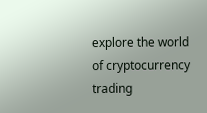explore the world of cryptocurrency trading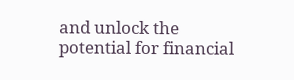and unlock the potential for financial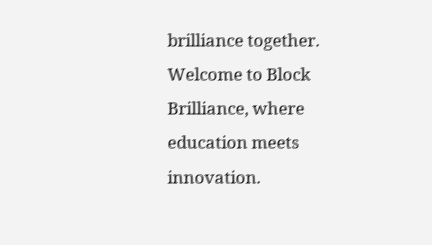brilliance together. Welcome to Block Brilliance, where education meets innovation.